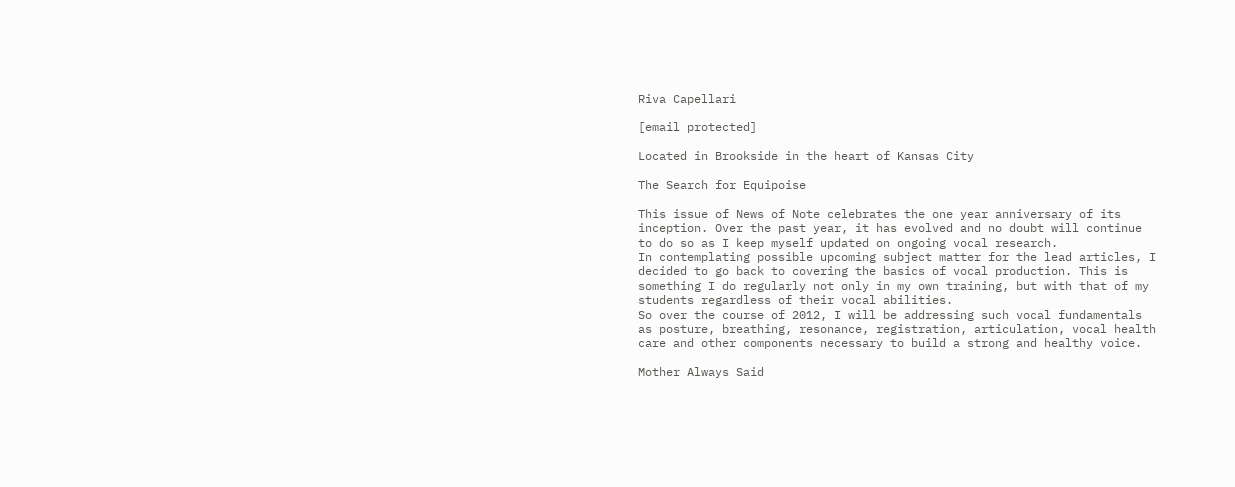Riva Capellari

[email protected]

Located in Brookside in the heart of Kansas City

The Search for Equipoise

This issue of News of Note celebrates the one year anniversary of its inception. Over the past year, it has evolved and no doubt will continue to do so as I keep myself updated on ongoing vocal research.
In contemplating possible upcoming subject matter for the lead articles, I decided to go back to covering the basics of vocal production. This is something I do regularly not only in my own training, but with that of my students regardless of their vocal abilities.
So over the course of 2012, I will be addressing such vocal fundamentals as posture, breathing, resonance, registration, articulation, vocal health care and other components necessary to build a strong and healthy voice.

Mother Always Said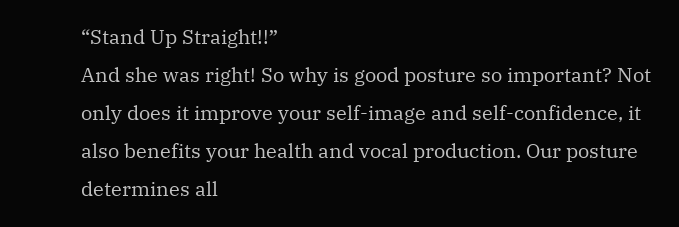“Stand Up Straight!!”
And she was right! So why is good posture so important? Not only does it improve your self-image and self-confidence, it also benefits your health and vocal production. Our posture determines all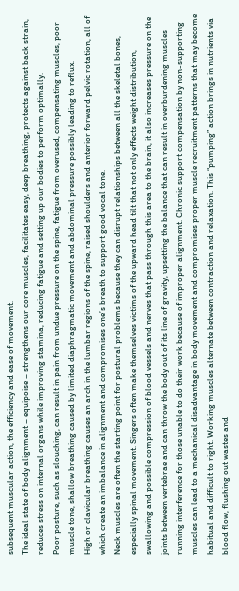subsequent muscular action, the efficiency and ease of movement.
The ideal state of body alignment – equipoise – strengthens our core muscles, facilitates easy, deep breathing, protects against back strain, reduces stress on internal organs while improving stamina, reducing fatigue and setting up our bodies to perform optimally.
Poor posture, such as slouching, can result in pain from undue pressure on the spine, fatigue from overused, compensating muscles, poor muscle tone, shallow breathing caused by limited diaphragmatic movement and abdominal pressure possibly leading to reflux.
High or clavicular breathing causes an arch in the lumbar regions of the spine, raised shoulders and anterior forward pelvic rotation, all of which create an imbalance in alignment and compromises one’s breath to support good vocal tone.
Neck muscles are often the starting point for postural problems because they can disrupt relationships between all the skeletal bones, especially spinal movement. Singers often make themselves victims of the upward head tilt that not only effects weight distribution, swallowing and possible compression of blood vessels and nerves that pass through this area to the brain, it also increases pressure on the joints between vertebrae and can throw the body out of its line of gravity, upsetting the balance that can result in overburdening muscles running interference for those unable to do their work because of improper alignment. Chronic support compensation by non-supporting muscles can lead to a mechanical disadvantage in body movement and compromises proper muscle recruitment patterns that may become habitual and difficult to right. Working muscles alternate between contraction and relaxation. This “pumping” action brings in nutrients via blood flow, flushing out wastes and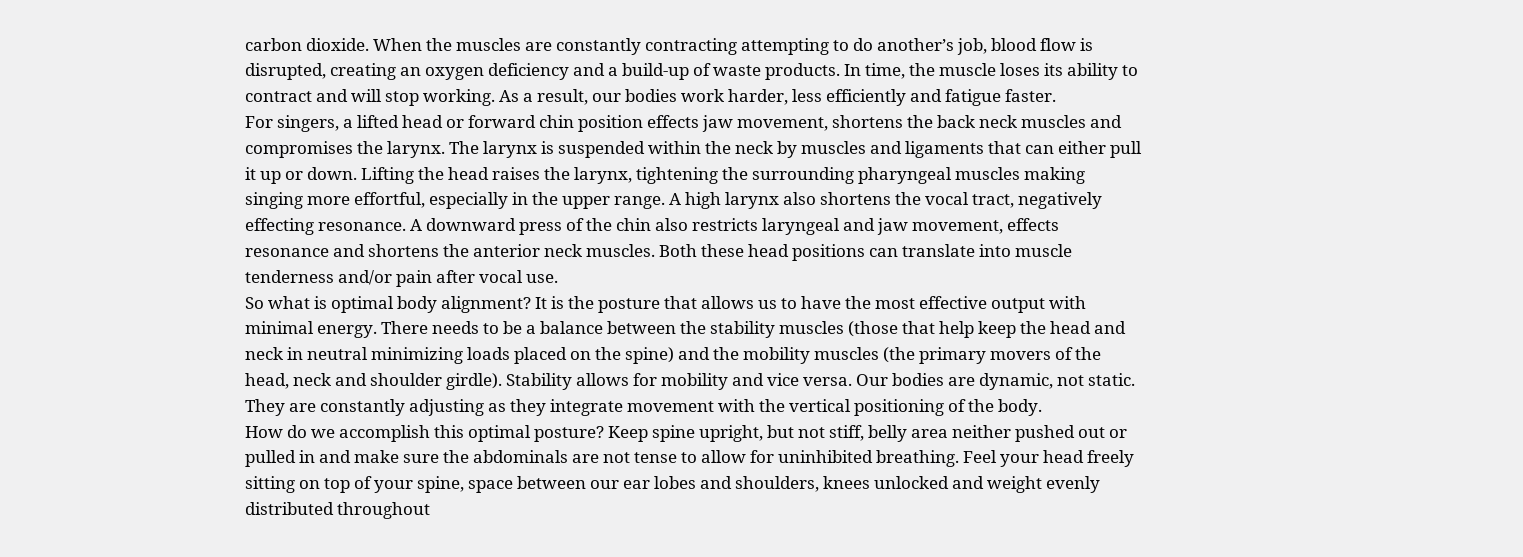carbon dioxide. When the muscles are constantly contracting attempting to do another’s job, blood flow is disrupted, creating an oxygen deficiency and a build-up of waste products. In time, the muscle loses its ability to contract and will stop working. As a result, our bodies work harder, less efficiently and fatigue faster.
For singers, a lifted head or forward chin position effects jaw movement, shortens the back neck muscles and compromises the larynx. The larynx is suspended within the neck by muscles and ligaments that can either pull it up or down. Lifting the head raises the larynx, tightening the surrounding pharyngeal muscles making singing more effortful, especially in the upper range. A high larynx also shortens the vocal tract, negatively effecting resonance. A downward press of the chin also restricts laryngeal and jaw movement, effects resonance and shortens the anterior neck muscles. Both these head positions can translate into muscle tenderness and/or pain after vocal use.
So what is optimal body alignment? It is the posture that allows us to have the most effective output with minimal energy. There needs to be a balance between the stability muscles (those that help keep the head and neck in neutral minimizing loads placed on the spine) and the mobility muscles (the primary movers of the head, neck and shoulder girdle). Stability allows for mobility and vice versa. Our bodies are dynamic, not static. They are constantly adjusting as they integrate movement with the vertical positioning of the body.
How do we accomplish this optimal posture? Keep spine upright, but not stiff, belly area neither pushed out or pulled in and make sure the abdominals are not tense to allow for uninhibited breathing. Feel your head freely sitting on top of your spine, space between our ear lobes and shoulders, knees unlocked and weight evenly distributed throughout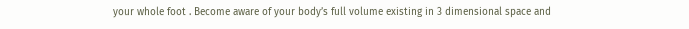your whole foot . Become aware of your body’s full volume existing in 3 dimensional space and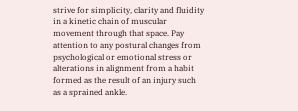strive for simplicity, clarity and fluidity in a kinetic chain of muscular movement through that space. Pay attention to any postural changes from psychological or emotional stress or alterations in alignment from a habit formed as the result of an injury such as a sprained ankle.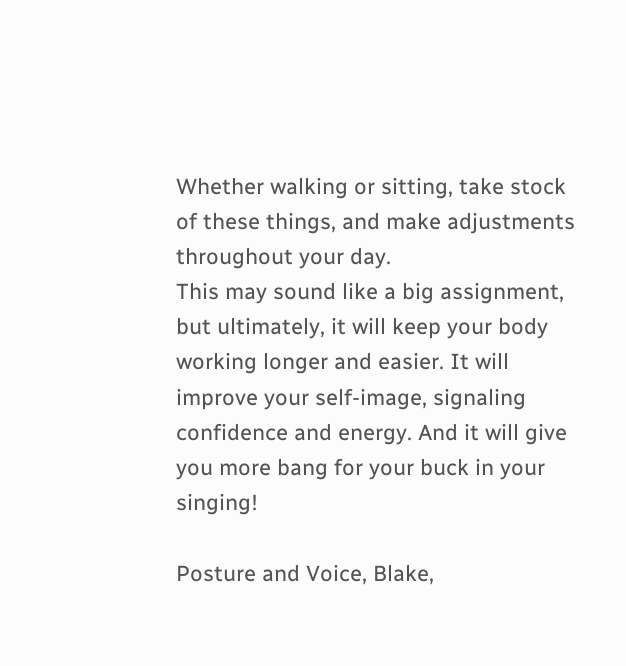Whether walking or sitting, take stock of these things, and make adjustments throughout your day.
This may sound like a big assignment, but ultimately, it will keep your body working longer and easier. It will improve your self-image, signaling confidence and energy. And it will give you more bang for your buck in your singing!

Posture and Voice, Blake,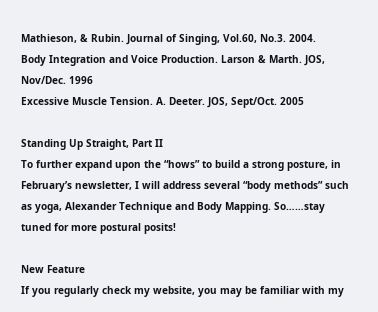Mathieson, & Rubin. Journal of Singing, Vol.60, No.3. 2004.
Body Integration and Voice Production. Larson & Marth. JOS, Nov/Dec. 1996
Excessive Muscle Tension. A. Deeter. JOS, Sept/Oct. 2005

Standing Up Straight, Part II
To further expand upon the “hows” to build a strong posture, in February’s newsletter, I will address several “body methods” such as yoga, Alexander Technique and Body Mapping. So……stay tuned for more postural posits!

New Feature
If you regularly check my website, you may be familiar with my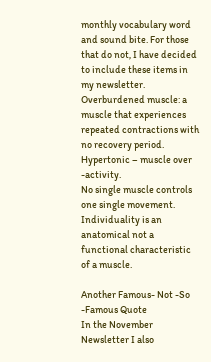monthly vocabulary word and sound bite. For those that do not, I have decided to include these items in my newsletter.
Overburdened muscle: a muscle that experiences repeated contractions with no recovery period. Hypertonic – muscle over -activity.
No single muscle controls one single movement. Individuality is an anatomical not a functional characteristic of a muscle.

Another Famous- Not -So -Famous Quote
In the November Newsletter I also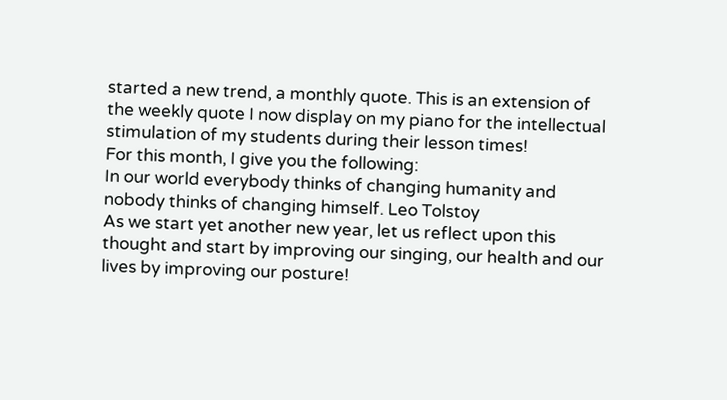started a new trend, a monthly quote. This is an extension of the weekly quote I now display on my piano for the intellectual stimulation of my students during their lesson times!
For this month, I give you the following:
In our world everybody thinks of changing humanity and nobody thinks of changing himself. Leo Tolstoy
As we start yet another new year, let us reflect upon this thought and start by improving our singing, our health and our lives by improving our posture!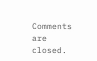Comments are closed.